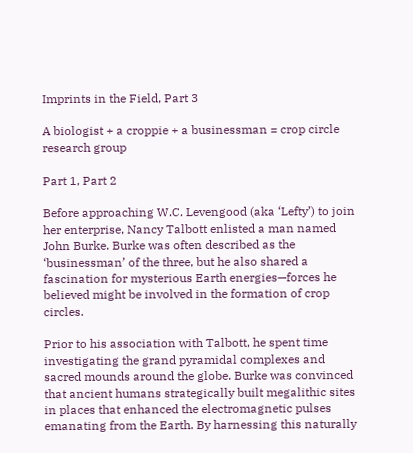Imprints in the Field, Part 3

A biologist + a croppie + a businessman = crop circle research group

Part 1, Part 2

Before approaching W.C. Levengood (aka ‘Lefty’) to join her enterprise, Nancy Talbott enlisted a man named John Burke. Burke was often described as the ‘businessman’ of the three, but he also shared a fascination for mysterious Earth energies—forces he believed might be involved in the formation of crop circles.

Prior to his association with Talbott, he spent time investigating the grand pyramidal complexes and sacred mounds around the globe. Burke was convinced that ancient humans strategically built megalithic sites in places that enhanced the electromagnetic pulses emanating from the Earth. By harnessing this naturally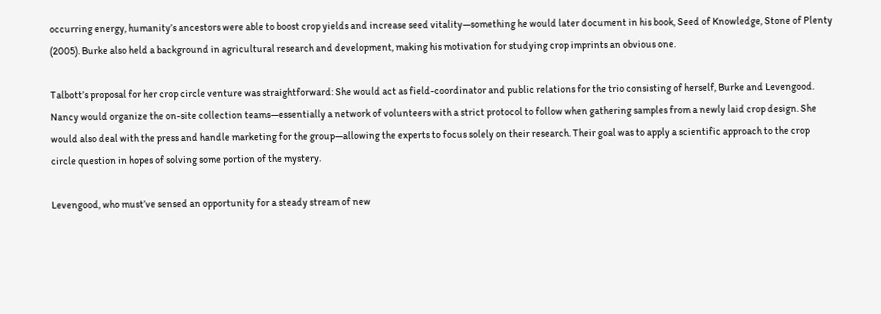occurring energy, humanity’s ancestors were able to boost crop yields and increase seed vitality—something he would later document in his book, Seed of Knowledge, Stone of Plenty (2005). Burke also held a background in agricultural research and development, making his motivation for studying crop imprints an obvious one.

Talbott’s proposal for her crop circle venture was straightforward: She would act as field-coordinator and public relations for the trio consisting of herself, Burke and Levengood. Nancy would organize the on-site collection teams—essentially a network of volunteers with a strict protocol to follow when gathering samples from a newly laid crop design. She would also deal with the press and handle marketing for the group—allowing the experts to focus solely on their research. Their goal was to apply a scientific approach to the crop circle question in hopes of solving some portion of the mystery.

Levengood, who must’ve sensed an opportunity for a steady stream of new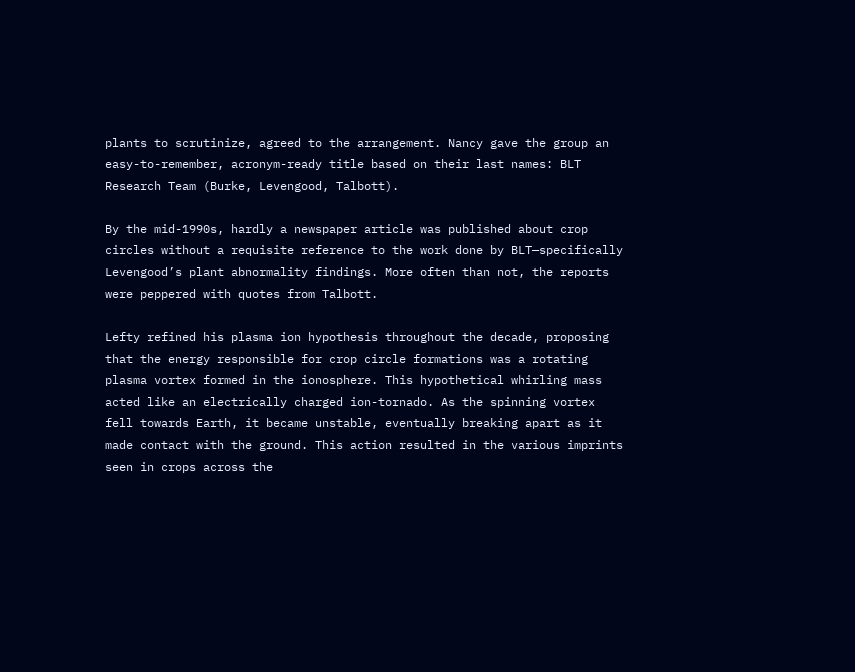plants to scrutinize, agreed to the arrangement. Nancy gave the group an easy-to-remember, acronym-ready title based on their last names: BLT Research Team (Burke, Levengood, Talbott).

By the mid-1990s, hardly a newspaper article was published about crop circles without a requisite reference to the work done by BLT—specifically Levengood’s plant abnormality findings. More often than not, the reports were peppered with quotes from Talbott.

Lefty refined his plasma ion hypothesis throughout the decade, proposing that the energy responsible for crop circle formations was a rotating plasma vortex formed in the ionosphere. This hypothetical whirling mass acted like an electrically charged ion-tornado. As the spinning vortex fell towards Earth, it became unstable, eventually breaking apart as it made contact with the ground. This action resulted in the various imprints seen in crops across the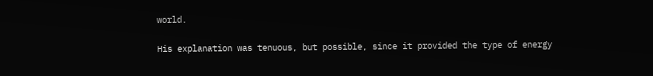world.

His explanation was tenuous, but possible, since it provided the type of energy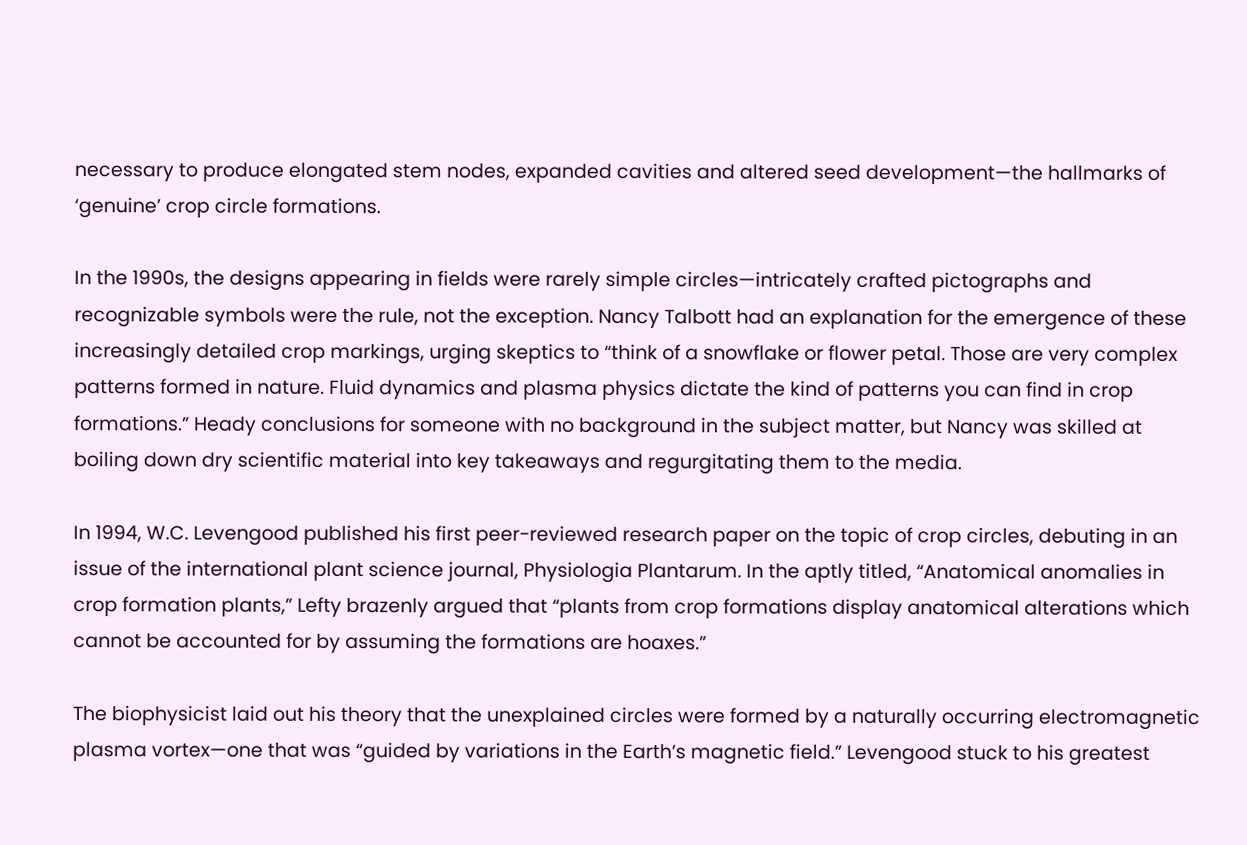necessary to produce elongated stem nodes, expanded cavities and altered seed development—the hallmarks of ‘genuine’ crop circle formations.

In the 1990s, the designs appearing in fields were rarely simple circles—intricately crafted pictographs and recognizable symbols were the rule, not the exception. Nancy Talbott had an explanation for the emergence of these increasingly detailed crop markings, urging skeptics to “think of a snowflake or flower petal. Those are very complex patterns formed in nature. Fluid dynamics and plasma physics dictate the kind of patterns you can find in crop formations.” Heady conclusions for someone with no background in the subject matter, but Nancy was skilled at boiling down dry scientific material into key takeaways and regurgitating them to the media.

In 1994, W.C. Levengood published his first peer-reviewed research paper on the topic of crop circles, debuting in an issue of the international plant science journal, Physiologia Plantarum. In the aptly titled, “Anatomical anomalies in crop formation plants,” Lefty brazenly argued that “plants from crop formations display anatomical alterations which cannot be accounted for by assuming the formations are hoaxes.”

The biophysicist laid out his theory that the unexplained circles were formed by a naturally occurring electromagnetic plasma vortex—one that was “guided by variations in the Earth’s magnetic field.” Levengood stuck to his greatest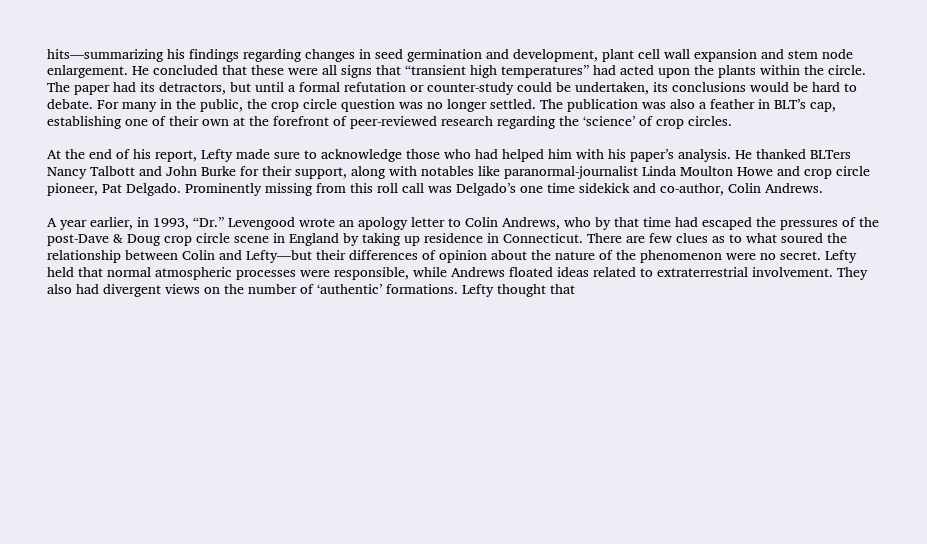hits—summarizing his findings regarding changes in seed germination and development, plant cell wall expansion and stem node enlargement. He concluded that these were all signs that “transient high temperatures” had acted upon the plants within the circle. The paper had its detractors, but until a formal refutation or counter-study could be undertaken, its conclusions would be hard to debate. For many in the public, the crop circle question was no longer settled. The publication was also a feather in BLT’s cap, establishing one of their own at the forefront of peer-reviewed research regarding the ‘science’ of crop circles.

At the end of his report, Lefty made sure to acknowledge those who had helped him with his paper’s analysis. He thanked BLTers Nancy Talbott and John Burke for their support, along with notables like paranormal-journalist Linda Moulton Howe and crop circle pioneer, Pat Delgado. Prominently missing from this roll call was Delgado’s one time sidekick and co-author, Colin Andrews.

A year earlier, in 1993, “Dr.” Levengood wrote an apology letter to Colin Andrews, who by that time had escaped the pressures of the post-Dave & Doug crop circle scene in England by taking up residence in Connecticut. There are few clues as to what soured the relationship between Colin and Lefty—but their differences of opinion about the nature of the phenomenon were no secret. Lefty held that normal atmospheric processes were responsible, while Andrews floated ideas related to extraterrestrial involvement. They also had divergent views on the number of ‘authentic’ formations. Lefty thought that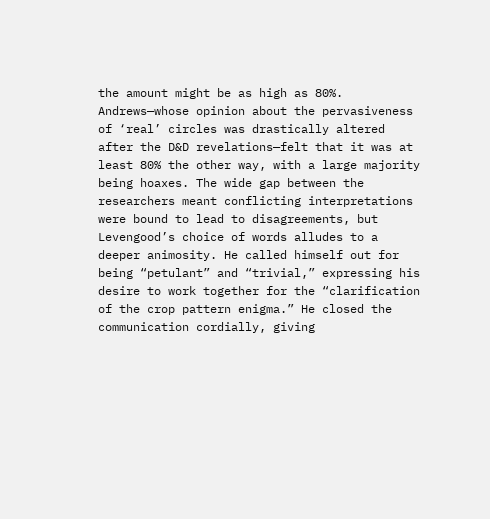the amount might be as high as 80%. Andrews—whose opinion about the pervasiveness of ‘real’ circles was drastically altered after the D&D revelations—felt that it was at least 80% the other way, with a large majority being hoaxes. The wide gap between the researchers meant conflicting interpretations were bound to lead to disagreements, but Levengood’s choice of words alludes to a deeper animosity. He called himself out for being “petulant” and “trivial,” expressing his desire to work together for the “clarification of the crop pattern enigma.” He closed the communication cordially, giving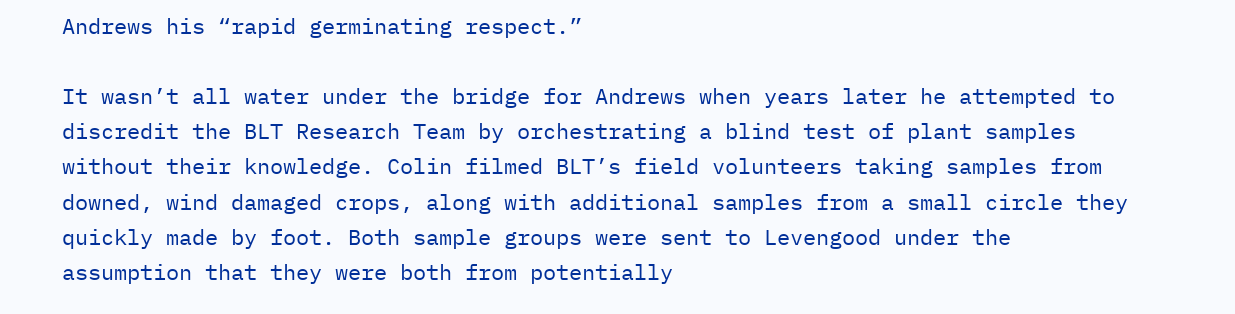Andrews his “rapid germinating respect.”

It wasn’t all water under the bridge for Andrews when years later he attempted to discredit the BLT Research Team by orchestrating a blind test of plant samples without their knowledge. Colin filmed BLT’s field volunteers taking samples from downed, wind damaged crops, along with additional samples from a small circle they quickly made by foot. Both sample groups were sent to Levengood under the assumption that they were both from potentially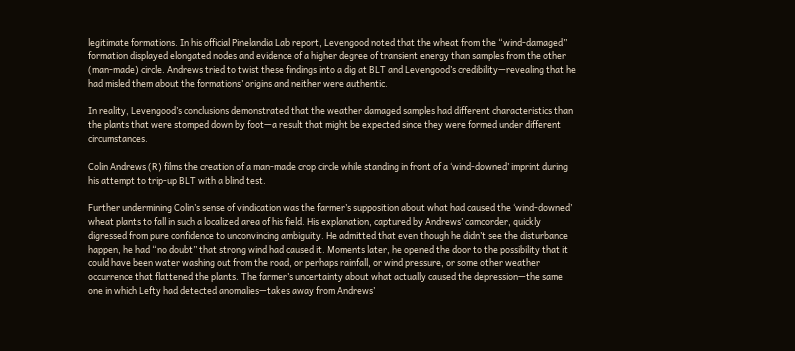legitimate formations. In his official Pinelandia Lab report, Levengood noted that the wheat from the “wind-damaged” formation displayed elongated nodes and evidence of a higher degree of transient energy than samples from the other (man-made) circle. Andrews tried to twist these findings into a dig at BLT and Levengood’s credibility—revealing that he had misled them about the formations’ origins and neither were authentic.

In reality, Levengood’s conclusions demonstrated that the weather damaged samples had different characteristics than the plants that were stomped down by foot—a result that might be expected since they were formed under different circumstances.

Colin Andrews (R) films the creation of a man-made crop circle while standing in front of a ‘wind-downed’ imprint during his attempt to trip-up BLT with a blind test.

Further undermining Colin’s sense of vindication was the farmer’s supposition about what had caused the ‘wind-downed’ wheat plants to fall in such a localized area of his field. His explanation, captured by Andrews’ camcorder, quickly digressed from pure confidence to unconvincing ambiguity. He admitted that even though he didn’t see the disturbance happen, he had “no doubt” that strong wind had caused it. Moments later, he opened the door to the possibility that it could have been water washing out from the road, or perhaps rainfall, or wind pressure, or some other weather occurrence that flattened the plants. The farmer’s uncertainty about what actually caused the depression—the same one in which Lefty had detected anomalies—takes away from Andrews’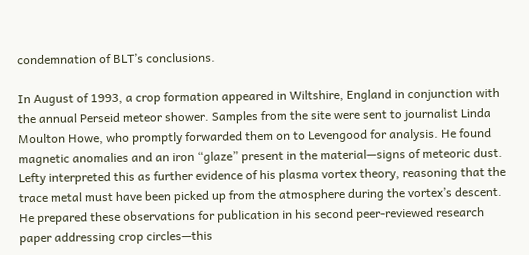condemnation of BLT’s conclusions.

In August of 1993, a crop formation appeared in Wiltshire, England in conjunction with the annual Perseid meteor shower. Samples from the site were sent to journalist Linda Moulton Howe, who promptly forwarded them on to Levengood for analysis. He found magnetic anomalies and an iron “glaze” present in the material—signs of meteoric dust. Lefty interpreted this as further evidence of his plasma vortex theory, reasoning that the trace metal must have been picked up from the atmosphere during the vortex’s descent. He prepared these observations for publication in his second peer-reviewed research paper addressing crop circles—this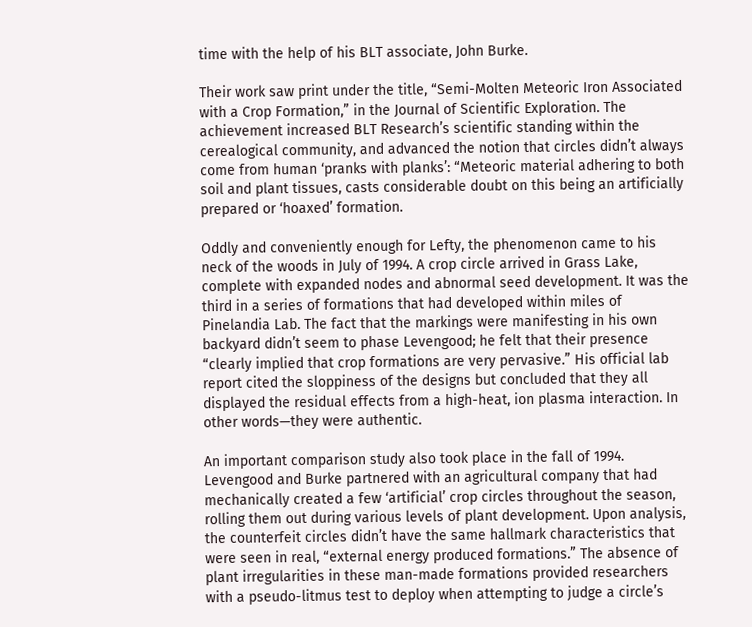time with the help of his BLT associate, John Burke.

Their work saw print under the title, “Semi-Molten Meteoric Iron Associated with a Crop Formation,” in the Journal of Scientific Exploration. The achievement increased BLT Research’s scientific standing within the cerealogical community, and advanced the notion that circles didn’t always come from human ‘pranks with planks’: “Meteoric material adhering to both soil and plant tissues, casts considerable doubt on this being an artificially prepared or ‘hoaxed’ formation.

Oddly and conveniently enough for Lefty, the phenomenon came to his neck of the woods in July of 1994. A crop circle arrived in Grass Lake, complete with expanded nodes and abnormal seed development. It was the third in a series of formations that had developed within miles of Pinelandia Lab. The fact that the markings were manifesting in his own backyard didn’t seem to phase Levengood; he felt that their presence “clearly implied that crop formations are very pervasive.” His official lab report cited the sloppiness of the designs but concluded that they all displayed the residual effects from a high-heat, ion plasma interaction. In other words—they were authentic.

An important comparison study also took place in the fall of 1994. Levengood and Burke partnered with an agricultural company that had mechanically created a few ‘artificial’ crop circles throughout the season, rolling them out during various levels of plant development. Upon analysis, the counterfeit circles didn’t have the same hallmark characteristics that were seen in real, “external energy produced formations.” The absence of plant irregularities in these man-made formations provided researchers with a pseudo-litmus test to deploy when attempting to judge a circle’s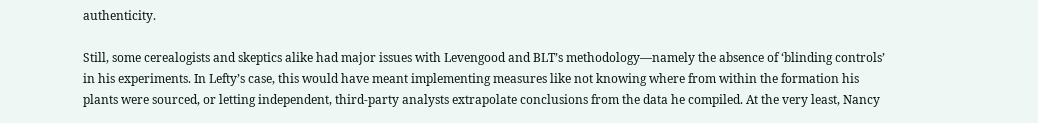authenticity.

Still, some cerealogists and skeptics alike had major issues with Levengood and BLT’s methodology—namely the absence of ‘blinding controls’ in his experiments. In Lefty’s case, this would have meant implementing measures like not knowing where from within the formation his plants were sourced, or letting independent, third-party analysts extrapolate conclusions from the data he compiled. At the very least, Nancy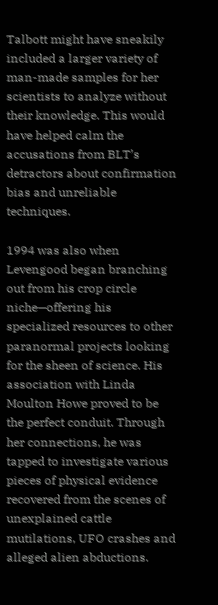Talbott might have sneakily included a larger variety of man-made samples for her scientists to analyze without their knowledge. This would have helped calm the accusations from BLT’s detractors about confirmation bias and unreliable techniques.

1994 was also when Levengood began branching out from his crop circle niche—offering his specialized resources to other paranormal projects looking for the sheen of science. His association with Linda Moulton Howe proved to be the perfect conduit. Through her connections, he was tapped to investigate various pieces of physical evidence recovered from the scenes of unexplained cattle mutilations, UFO crashes and alleged alien abductions.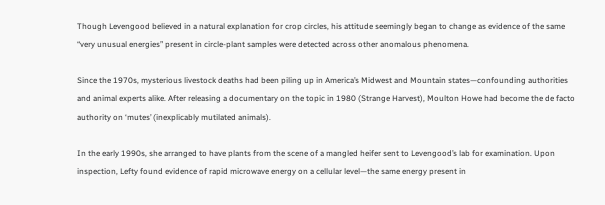Though Levengood believed in a natural explanation for crop circles, his attitude seemingly began to change as evidence of the same “very unusual energies” present in circle-plant samples were detected across other anomalous phenomena.

Since the 1970s, mysterious livestock deaths had been piling up in America’s Midwest and Mountain states—confounding authorities and animal experts alike. After releasing a documentary on the topic in 1980 (Strange Harvest), Moulton Howe had become the de facto authority on ‘mutes’ (inexplicably mutilated animals).

In the early 1990s, she arranged to have plants from the scene of a mangled heifer sent to Levengood’s lab for examination. Upon inspection, Lefty found evidence of rapid microwave energy on a cellular level—the same energy present in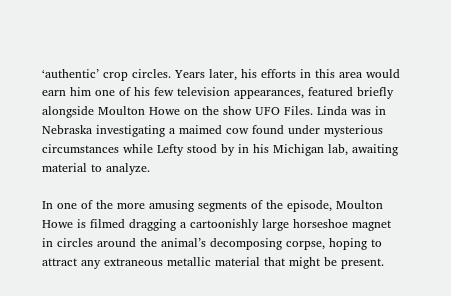‘authentic’ crop circles. Years later, his efforts in this area would earn him one of his few television appearances, featured briefly alongside Moulton Howe on the show UFO Files. Linda was in Nebraska investigating a maimed cow found under mysterious circumstances while Lefty stood by in his Michigan lab, awaiting material to analyze.

In one of the more amusing segments of the episode, Moulton Howe is filmed dragging a cartoonishly large horseshoe magnet in circles around the animal’s decomposing corpse, hoping to attract any extraneous metallic material that might be present.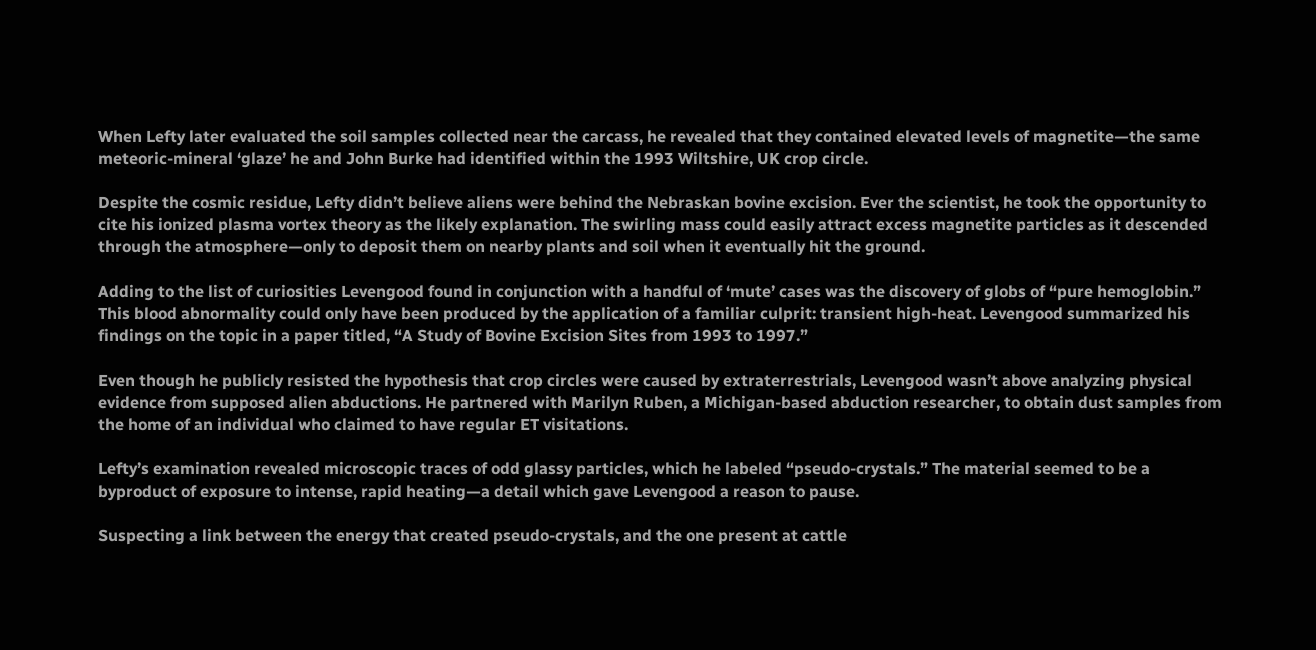When Lefty later evaluated the soil samples collected near the carcass, he revealed that they contained elevated levels of magnetite—the same meteoric-mineral ‘glaze’ he and John Burke had identified within the 1993 Wiltshire, UK crop circle.

Despite the cosmic residue, Lefty didn’t believe aliens were behind the Nebraskan bovine excision. Ever the scientist, he took the opportunity to cite his ionized plasma vortex theory as the likely explanation. The swirling mass could easily attract excess magnetite particles as it descended through the atmosphere—only to deposit them on nearby plants and soil when it eventually hit the ground.

Adding to the list of curiosities Levengood found in conjunction with a handful of ‘mute’ cases was the discovery of globs of “pure hemoglobin.” This blood abnormality could only have been produced by the application of a familiar culprit: transient high-heat. Levengood summarized his findings on the topic in a paper titled, “A Study of Bovine Excision Sites from 1993 to 1997.”

Even though he publicly resisted the hypothesis that crop circles were caused by extraterrestrials, Levengood wasn’t above analyzing physical evidence from supposed alien abductions. He partnered with Marilyn Ruben, a Michigan-based abduction researcher, to obtain dust samples from the home of an individual who claimed to have regular ET visitations.

Lefty’s examination revealed microscopic traces of odd glassy particles, which he labeled “pseudo-crystals.” The material seemed to be a byproduct of exposure to intense, rapid heating—a detail which gave Levengood a reason to pause.

Suspecting a link between the energy that created pseudo-crystals, and the one present at cattle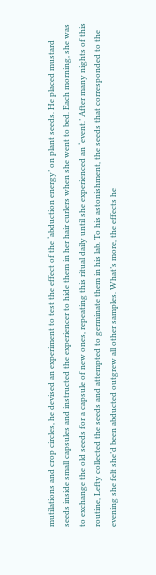mutilations and crop circles, he devised an experiment to test the effect of the ‘abduction energy’ on plant seeds. He placed mustard seeds inside small capsules and instructed the experiencer to hide them in her hair curlers when she went to bed. Each morning, she was to exchange the old seeds for a capsule of new ones, repeating this ritual daily until she experienced an ‘event.’ After many nights of this routine, Lefty collected the seeds and attempted to germinate them in his lab. To his astonishment, the seeds that corresponded to the evening she felt she’d been abducted outgrew all other samples. What’s more, the effects he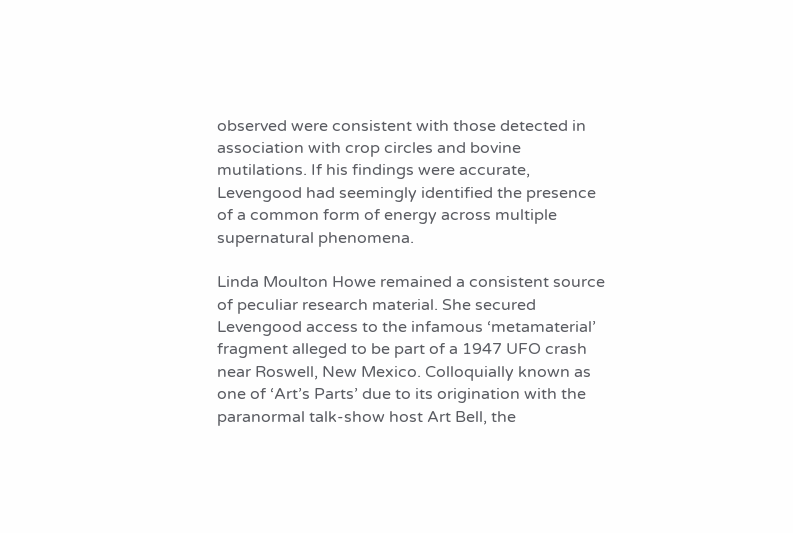observed were consistent with those detected in association with crop circles and bovine mutilations. If his findings were accurate, Levengood had seemingly identified the presence of a common form of energy across multiple supernatural phenomena.

Linda Moulton Howe remained a consistent source of peculiar research material. She secured Levengood access to the infamous ‘metamaterial’ fragment alleged to be part of a 1947 UFO crash near Roswell, New Mexico. Colloquially known as one of ‘Art’s Parts’ due to its origination with the paranormal talk-show host Art Bell, the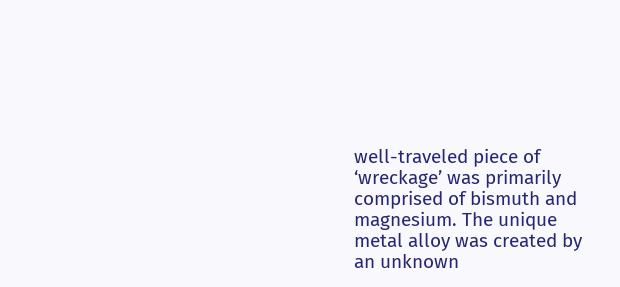well-traveled piece of ‘wreckage’ was primarily comprised of bismuth and magnesium. The unique metal alloy was created by an unknown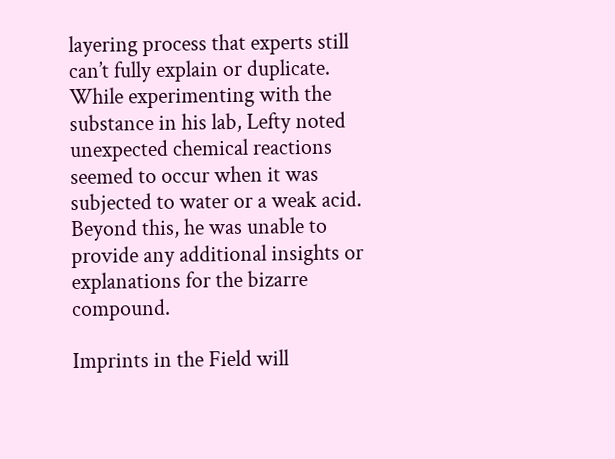layering process that experts still can’t fully explain or duplicate. While experimenting with the substance in his lab, Lefty noted unexpected chemical reactions seemed to occur when it was subjected to water or a weak acid. Beyond this, he was unable to provide any additional insights or explanations for the bizarre compound.

Imprints in the Field will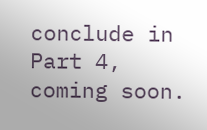conclude in Part 4, coming soon.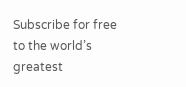Subscribe for free to the world’s greatest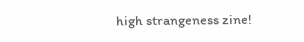high strangeness zine!